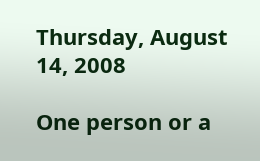Thursday, August 14, 2008

One person or a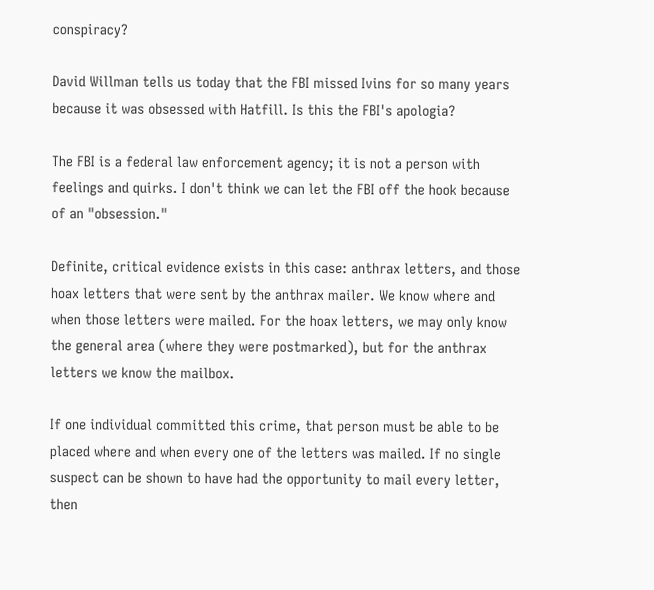conspiracy?

David Willman tells us today that the FBI missed Ivins for so many years because it was obsessed with Hatfill. Is this the FBI's apologia?

The FBI is a federal law enforcement agency; it is not a person with feelings and quirks. I don't think we can let the FBI off the hook because of an "obsession."

Definite, critical evidence exists in this case: anthrax letters, and those hoax letters that were sent by the anthrax mailer. We know where and when those letters were mailed. For the hoax letters, we may only know the general area (where they were postmarked), but for the anthrax letters we know the mailbox.

If one individual committed this crime, that person must be able to be placed where and when every one of the letters was mailed. If no single suspect can be shown to have had the opportunity to mail every letter, then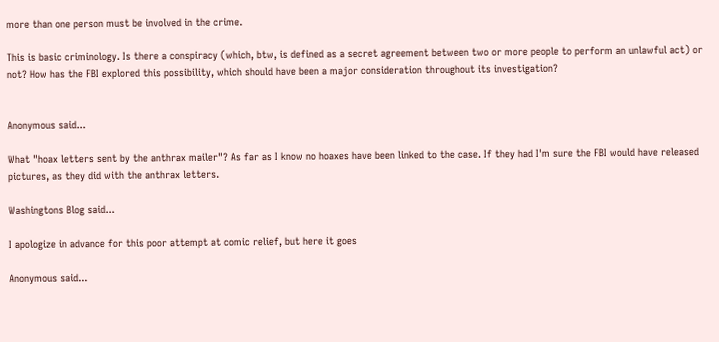more than one person must be involved in the crime.

This is basic criminology. Is there a conspiracy (which, btw, is defined as a secret agreement between two or more people to perform an unlawful act) or not? How has the FBI explored this possibility, which should have been a major consideration throughout its investigation?


Anonymous said...

What "hoax letters sent by the anthrax mailer"? As far as I know no hoaxes have been linked to the case. If they had I'm sure the FBI would have released pictures, as they did with the anthrax letters.

Washingtons Blog said...

I apologize in advance for this poor attempt at comic relief, but here it goes

Anonymous said...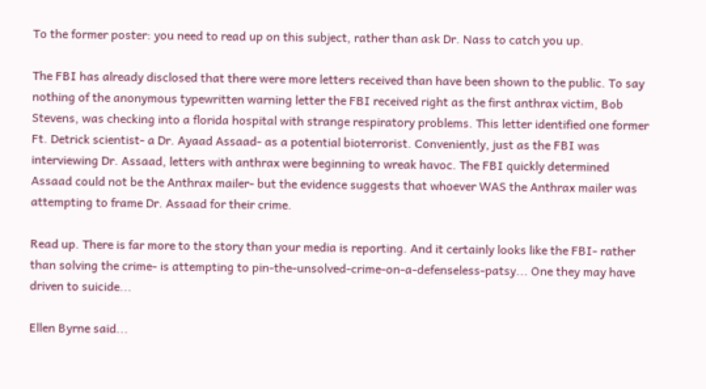To the former poster: you need to read up on this subject, rather than ask Dr. Nass to catch you up.

The FBI has already disclosed that there were more letters received than have been shown to the public. To say nothing of the anonymous typewritten warning letter the FBI received right as the first anthrax victim, Bob Stevens, was checking into a florida hospital with strange respiratory problems. This letter identified one former Ft. Detrick scientist- a Dr. Ayaad Assaad- as a potential bioterrorist. Conveniently, just as the FBI was interviewing Dr. Assaad, letters with anthrax were beginning to wreak havoc. The FBI quickly determined Assaad could not be the Anthrax mailer- but the evidence suggests that whoever WAS the Anthrax mailer was attempting to frame Dr. Assaad for their crime.

Read up. There is far more to the story than your media is reporting. And it certainly looks like the FBI- rather than solving the crime- is attempting to pin-the-unsolved-crime-on-a-defenseless-patsy... One they may have driven to suicide...

Ellen Byrne said...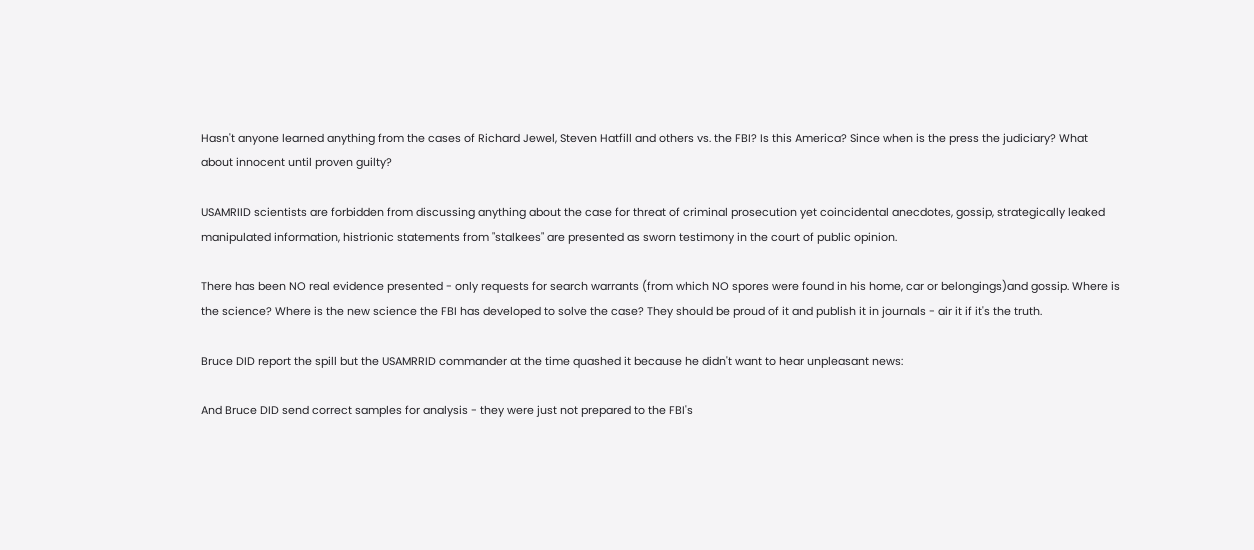Hasn't anyone learned anything from the cases of Richard Jewel, Steven Hatfill and others vs. the FBI? Is this America? Since when is the press the judiciary? What about innocent until proven guilty?

USAMRIID scientists are forbidden from discussing anything about the case for threat of criminal prosecution yet coincidental anecdotes, gossip, strategically leaked manipulated information, histrionic statements from "stalkees" are presented as sworn testimony in the court of public opinion.

There has been NO real evidence presented - only requests for search warrants (from which NO spores were found in his home, car or belongings)and gossip. Where is the science? Where is the new science the FBI has developed to solve the case? They should be proud of it and publish it in journals - air it if it's the truth.

Bruce DID report the spill but the USAMRRID commander at the time quashed it because he didn't want to hear unpleasant news:

And Bruce DID send correct samples for analysis - they were just not prepared to the FBI's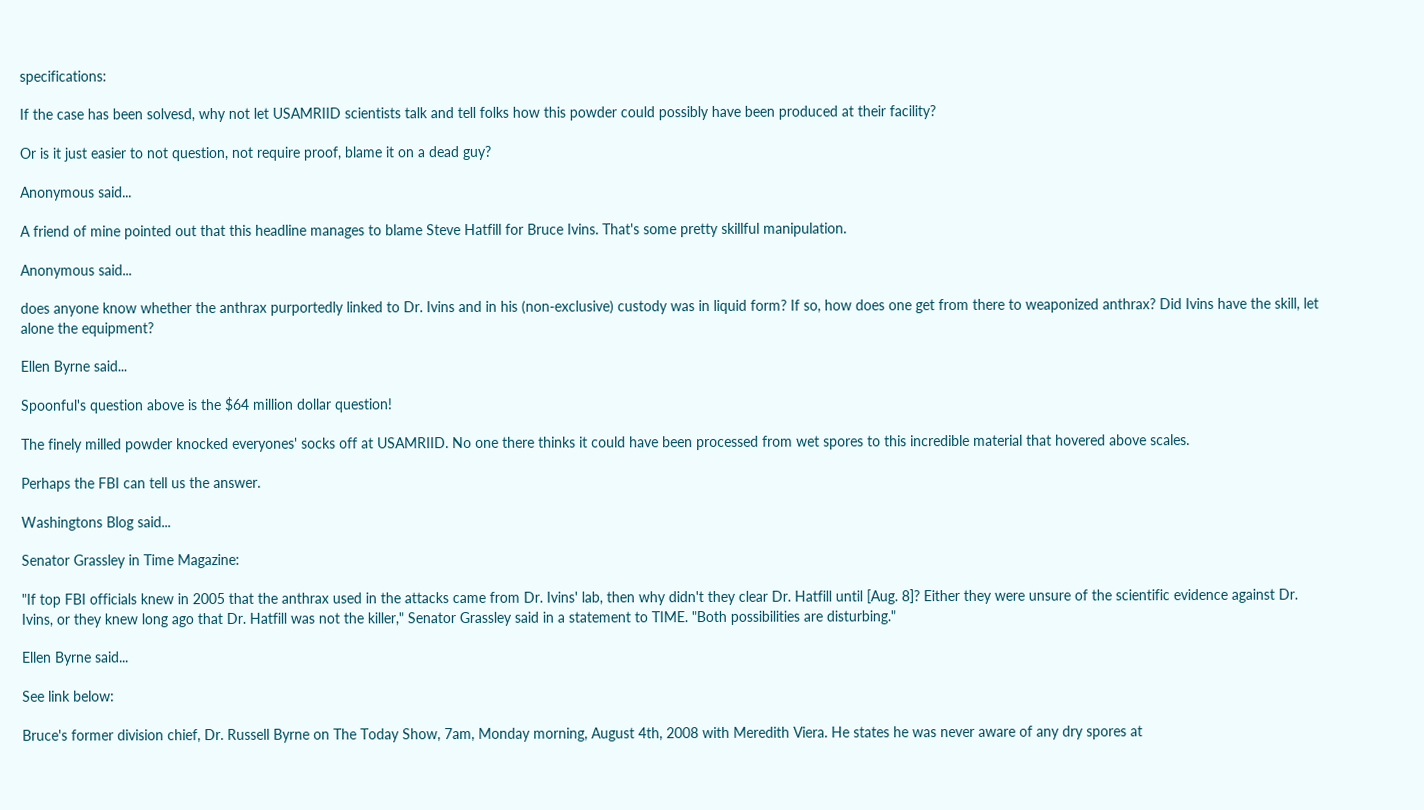specifications:

If the case has been solvesd, why not let USAMRIID scientists talk and tell folks how this powder could possibly have been produced at their facility?

Or is it just easier to not question, not require proof, blame it on a dead guy?

Anonymous said...

A friend of mine pointed out that this headline manages to blame Steve Hatfill for Bruce Ivins. That's some pretty skillful manipulation.

Anonymous said...

does anyone know whether the anthrax purportedly linked to Dr. Ivins and in his (non-exclusive) custody was in liquid form? If so, how does one get from there to weaponized anthrax? Did Ivins have the skill, let alone the equipment?

Ellen Byrne said...

Spoonful's question above is the $64 million dollar question!

The finely milled powder knocked everyones' socks off at USAMRIID. No one there thinks it could have been processed from wet spores to this incredible material that hovered above scales.

Perhaps the FBI can tell us the answer.

Washingtons Blog said...

Senator Grassley in Time Magazine:

"If top FBI officials knew in 2005 that the anthrax used in the attacks came from Dr. Ivins' lab, then why didn't they clear Dr. Hatfill until [Aug. 8]? Either they were unsure of the scientific evidence against Dr. Ivins, or they knew long ago that Dr. Hatfill was not the killer," Senator Grassley said in a statement to TIME. "Both possibilities are disturbing."

Ellen Byrne said...

See link below:

Bruce's former division chief, Dr. Russell Byrne on The Today Show, 7am, Monday morning, August 4th, 2008 with Meredith Viera. He states he was never aware of any dry spores at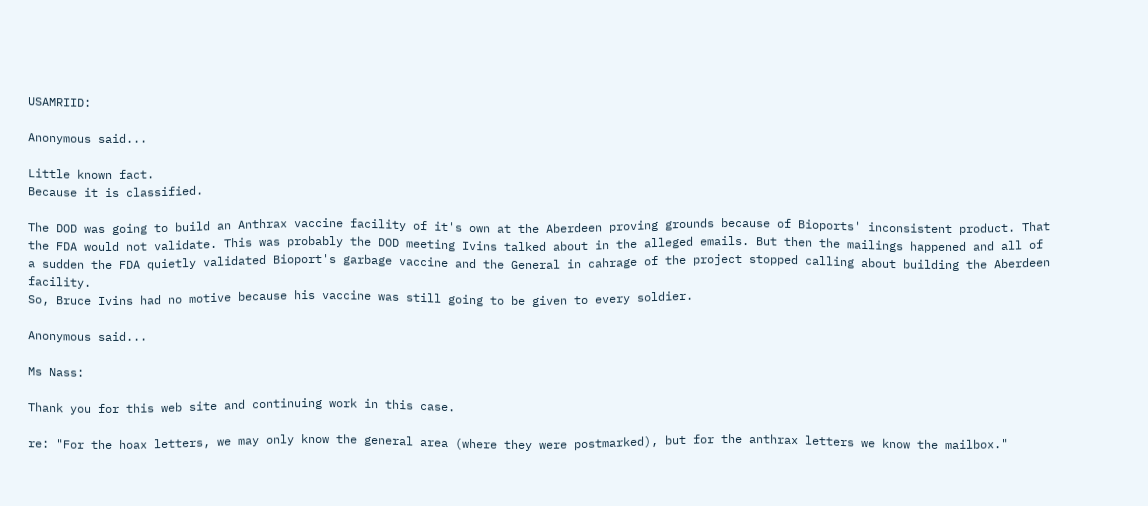USAMRIID:

Anonymous said...

Little known fact.
Because it is classified.

The DOD was going to build an Anthrax vaccine facility of it's own at the Aberdeen proving grounds because of Bioports' inconsistent product. That the FDA would not validate. This was probably the DOD meeting Ivins talked about in the alleged emails. But then the mailings happened and all of a sudden the FDA quietly validated Bioport's garbage vaccine and the General in cahrage of the project stopped calling about building the Aberdeen facility.
So, Bruce Ivins had no motive because his vaccine was still going to be given to every soldier.

Anonymous said...

Ms Nass:

Thank you for this web site and continuing work in this case.

re: "For the hoax letters, we may only know the general area (where they were postmarked), but for the anthrax letters we know the mailbox."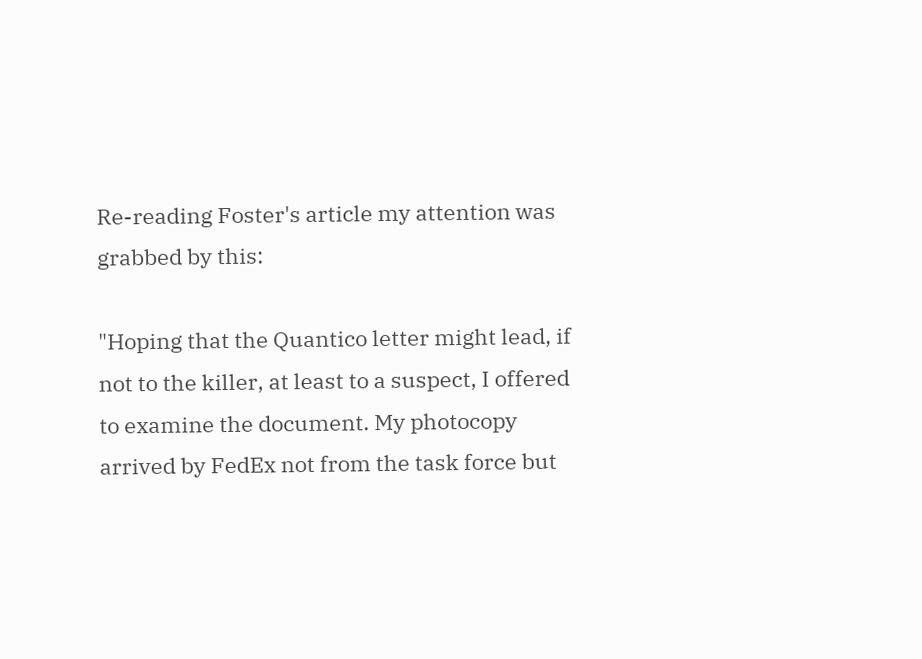Re-reading Foster's article my attention was grabbed by this:

"Hoping that the Quantico letter might lead, if not to the killer, at least to a suspect, I offered to examine the document. My photocopy arrived by FedEx not from the task force but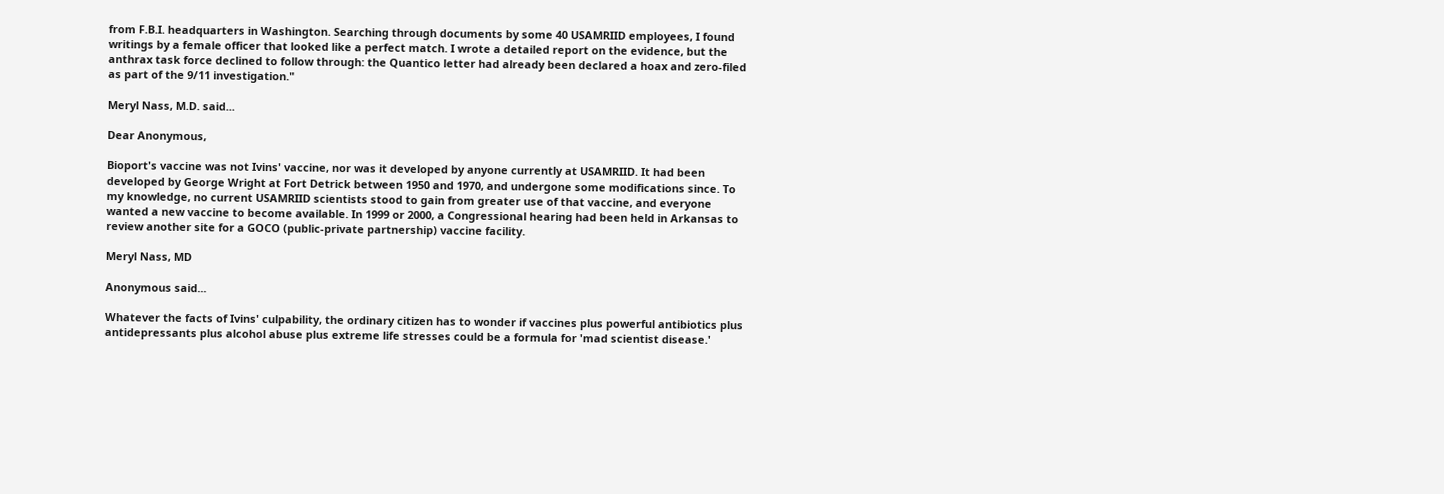from F.B.I. headquarters in Washington. Searching through documents by some 40 USAMRIID employees, I found writings by a female officer that looked like a perfect match. I wrote a detailed report on the evidence, but the anthrax task force declined to follow through: the Quantico letter had already been declared a hoax and zero-filed as part of the 9/11 investigation."

Meryl Nass, M.D. said...

Dear Anonymous,

Bioport's vaccine was not Ivins' vaccine, nor was it developed by anyone currently at USAMRIID. It had been developed by George Wright at Fort Detrick between 1950 and 1970, and undergone some modifications since. To my knowledge, no current USAMRIID scientists stood to gain from greater use of that vaccine, and everyone wanted a new vaccine to become available. In 1999 or 2000, a Congressional hearing had been held in Arkansas to review another site for a GOCO (public-private partnership) vaccine facility.

Meryl Nass, MD

Anonymous said...

Whatever the facts of Ivins' culpability, the ordinary citizen has to wonder if vaccines plus powerful antibiotics plus antidepressants plus alcohol abuse plus extreme life stresses could be a formula for 'mad scientist disease.'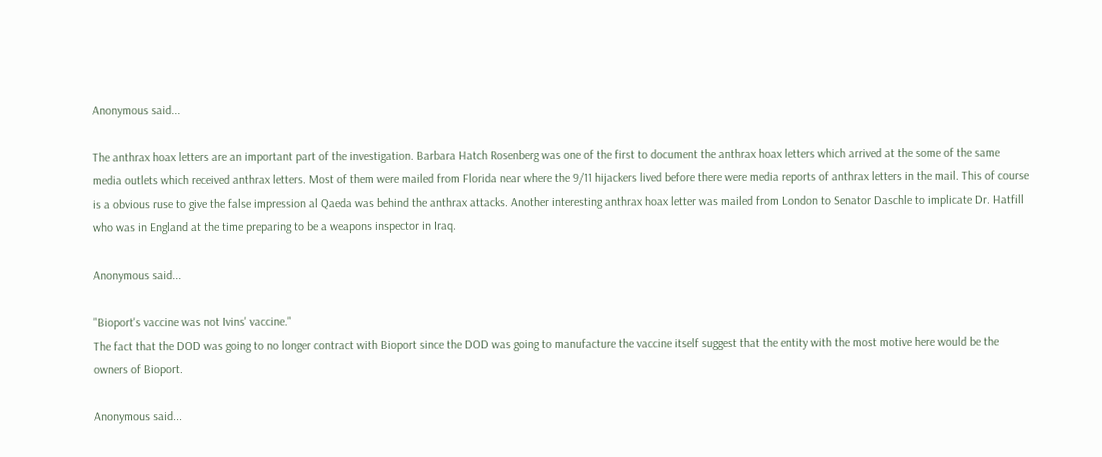Anonymous said...

The anthrax hoax letters are an important part of the investigation. Barbara Hatch Rosenberg was one of the first to document the anthrax hoax letters which arrived at the some of the same media outlets which received anthrax letters. Most of them were mailed from Florida near where the 9/11 hijackers lived before there were media reports of anthrax letters in the mail. This of course is a obvious ruse to give the false impression al Qaeda was behind the anthrax attacks. Another interesting anthrax hoax letter was mailed from London to Senator Daschle to implicate Dr. Hatfill who was in England at the time preparing to be a weapons inspector in Iraq.

Anonymous said...

"Bioport's vaccine was not Ivins' vaccine."
The fact that the DOD was going to no longer contract with Bioport since the DOD was going to manufacture the vaccine itself suggest that the entity with the most motive here would be the owners of Bioport.

Anonymous said...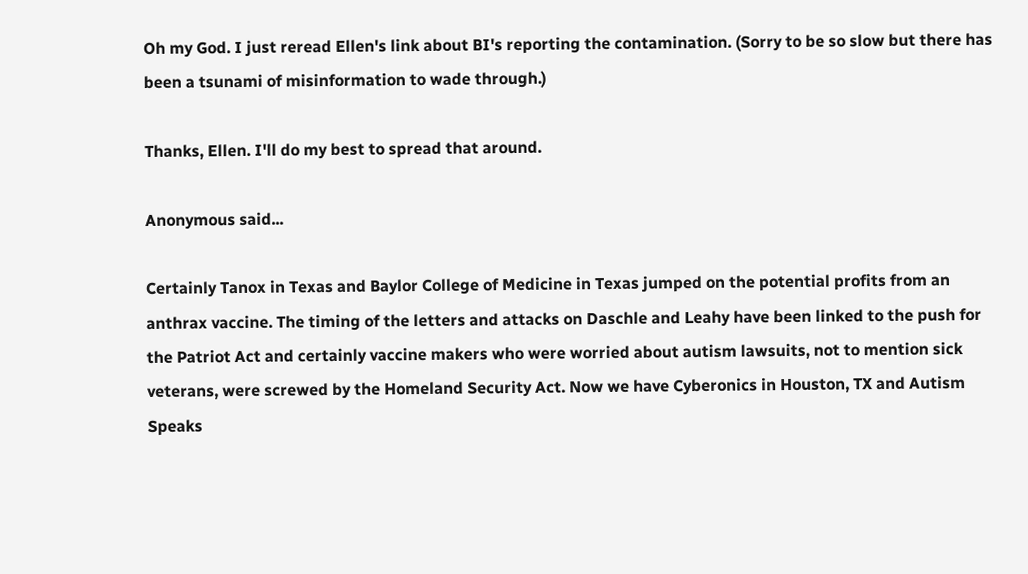Oh my God. I just reread Ellen's link about BI's reporting the contamination. (Sorry to be so slow but there has been a tsunami of misinformation to wade through.)

Thanks, Ellen. I'll do my best to spread that around.

Anonymous said...

Certainly Tanox in Texas and Baylor College of Medicine in Texas jumped on the potential profits from an anthrax vaccine. The timing of the letters and attacks on Daschle and Leahy have been linked to the push for the Patriot Act and certainly vaccine makers who were worried about autism lawsuits, not to mention sick veterans, were screwed by the Homeland Security Act. Now we have Cyberonics in Houston, TX and Autism Speaks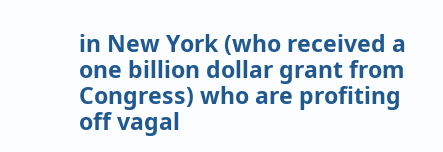in New York (who received a one billion dollar grant from Congress) who are profiting off vagal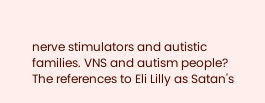nerve stimulators and autistic families. VNS and autism people? The references to Eli Lilly as Satan's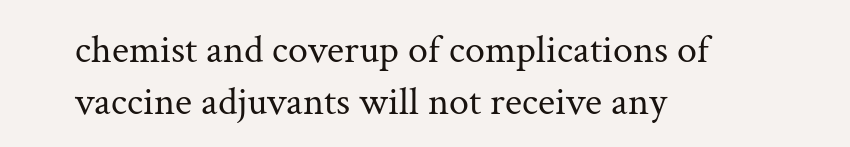chemist and coverup of complications of vaccine adjuvants will not receive any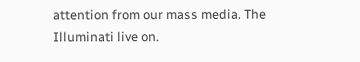attention from our mass media. The Illuminati live on.